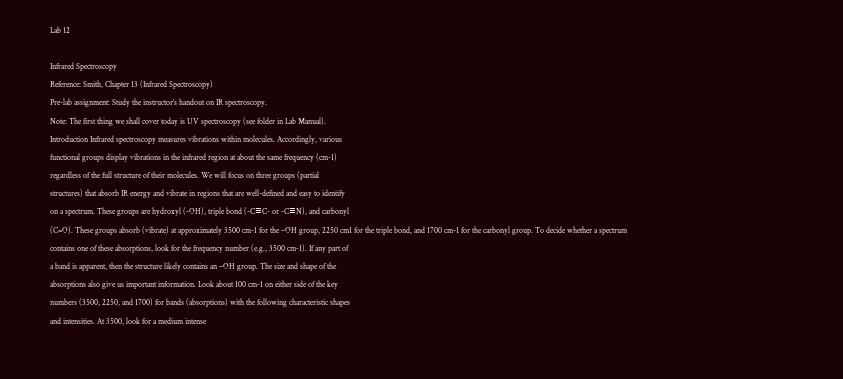Lab 12

Infrared Spectroscopy
Reference: Smith, Chapter 13 (Infrared Spectroscopy)
Pre-lab assignment: Study the instructor’s handout on IR spectroscopy.
Note: The first thing we shall cover today is UV spectroscopy (see folder in Lab Manual).
Introduction Infrared spectroscopy measures vibrations within molecules. Accordingly, various
functional groups display vibrations in the infrared region at about the same frequency (cm-1)
regardless of the full structure of their molecules. We will focus on three groups (partial
structures) that absorb IR energy and vibrate in regions that are well-defined and easy to identify
on a spectrum. These groups are hydroxyl (-OH), triple bond (-C≡C- or -C≡N), and carbonyl
(C=O). These groups absorb (vibrate) at approximately 3500 cm-1 for the –OH group, 2250 cm1 for the triple bond, and 1700 cm-1 for the carbonyl group. To decide whether a spectrum
contains one of these absorptions, look for the frequency number (e.g., 3500 cm-1). If any part of
a band is apparent, then the structure likely contains an –OH group. The size and shape of the
absorptions also give us important information. Look about 100 cm-1 on either side of the key
numbers (3500, 2250, and 1700) for bands (absorptions) with the following characteristic shapes
and intensities. At 3500, look for a medium intense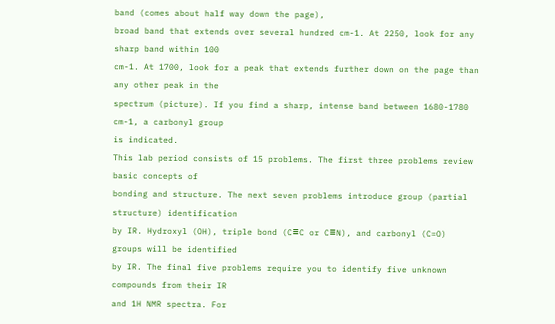band (comes about half way down the page),
broad band that extends over several hundred cm-1. At 2250, look for any sharp band within 100
cm-1. At 1700, look for a peak that extends further down on the page than any other peak in the
spectrum (picture). If you find a sharp, intense band between 1680-1780 cm-1, a carbonyl group
is indicated.
This lab period consists of 15 problems. The first three problems review basic concepts of
bonding and structure. The next seven problems introduce group (partial structure) identification
by IR. Hydroxyl (OH), triple bond (C≡C or C≡N), and carbonyl (C=O) groups will be identified
by IR. The final five problems require you to identify five unknown compounds from their IR
and 1H NMR spectra. For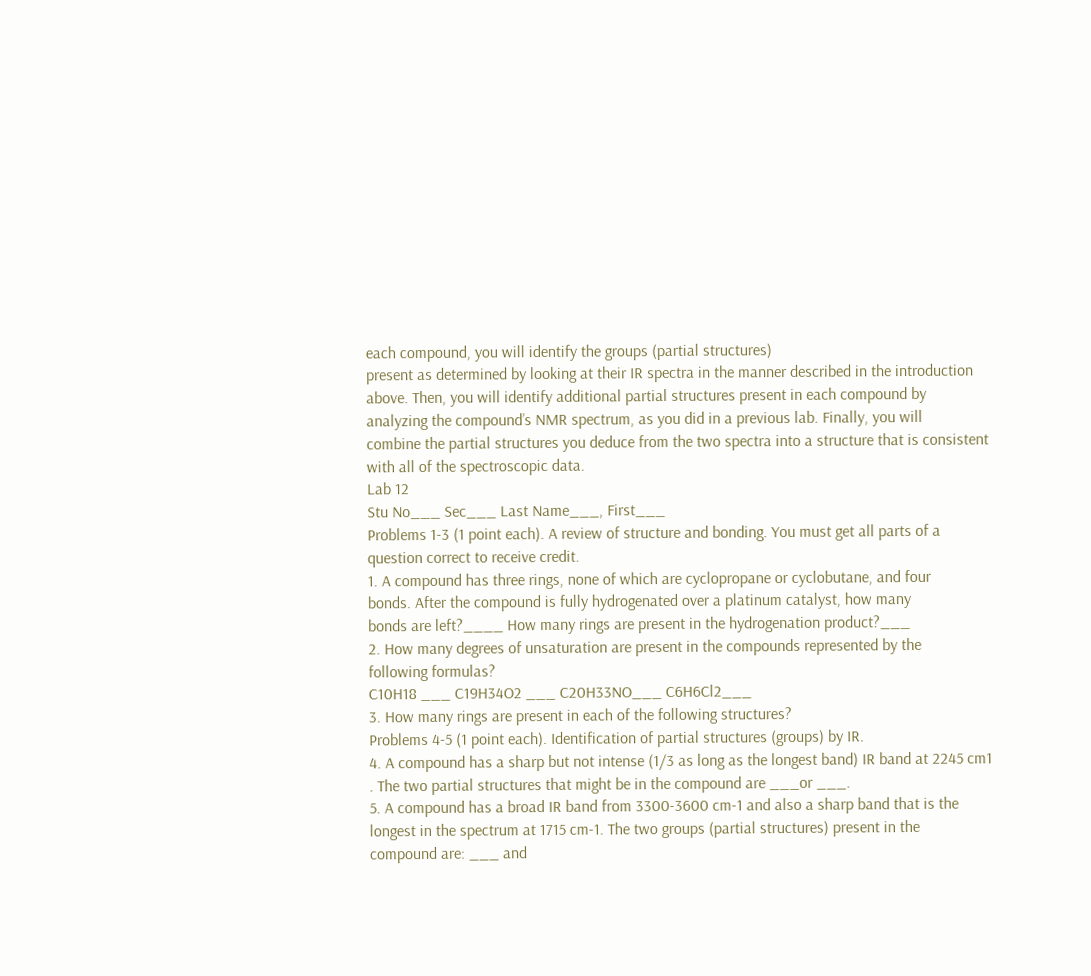each compound, you will identify the groups (partial structures)
present as determined by looking at their IR spectra in the manner described in the introduction
above. Then, you will identify additional partial structures present in each compound by
analyzing the compound’s NMR spectrum, as you did in a previous lab. Finally, you will
combine the partial structures you deduce from the two spectra into a structure that is consistent
with all of the spectroscopic data.
Lab 12
Stu No___ Sec___ Last Name___, First___
Problems 1-3 (1 point each). A review of structure and bonding. You must get all parts of a
question correct to receive credit.
1. A compound has three rings, none of which are cyclopropane or cyclobutane, and four
bonds. After the compound is fully hydrogenated over a platinum catalyst, how many
bonds are left?____ How many rings are present in the hydrogenation product?___
2. How many degrees of unsaturation are present in the compounds represented by the
following formulas?
C10H18 ___ C19H34O2 ___ C20H33NO___ C6H6Cl2___
3. How many rings are present in each of the following structures?
Problems 4-5 (1 point each). Identification of partial structures (groups) by IR.
4. A compound has a sharp but not intense (1/3 as long as the longest band) IR band at 2245 cm1
. The two partial structures that might be in the compound are ___or ___.
5. A compound has a broad IR band from 3300-3600 cm-1 and also a sharp band that is the
longest in the spectrum at 1715 cm-1. The two groups (partial structures) present in the
compound are: ___ and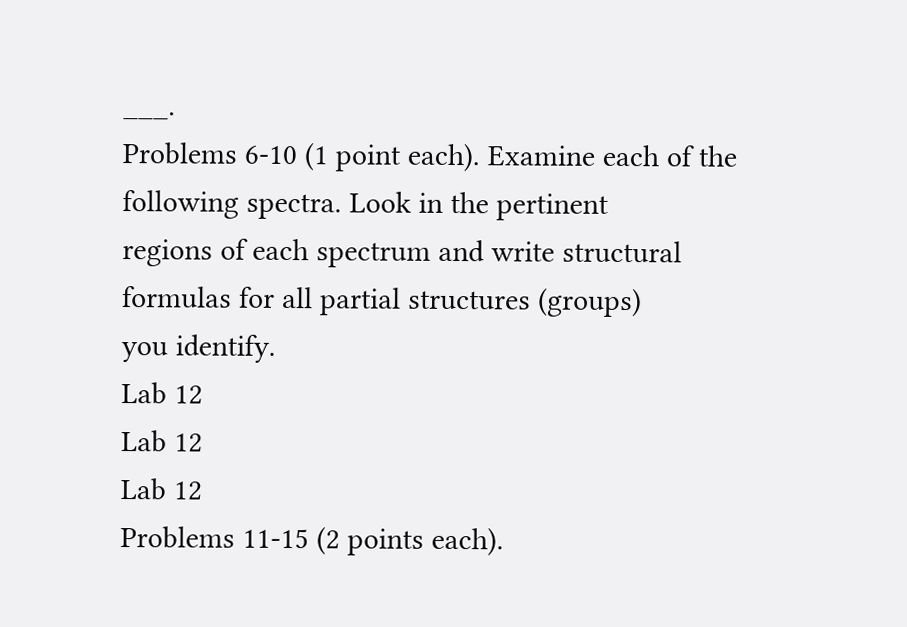___.
Problems 6-10 (1 point each). Examine each of the following spectra. Look in the pertinent
regions of each spectrum and write structural formulas for all partial structures (groups)
you identify.
Lab 12
Lab 12
Lab 12
Problems 11-15 (2 points each).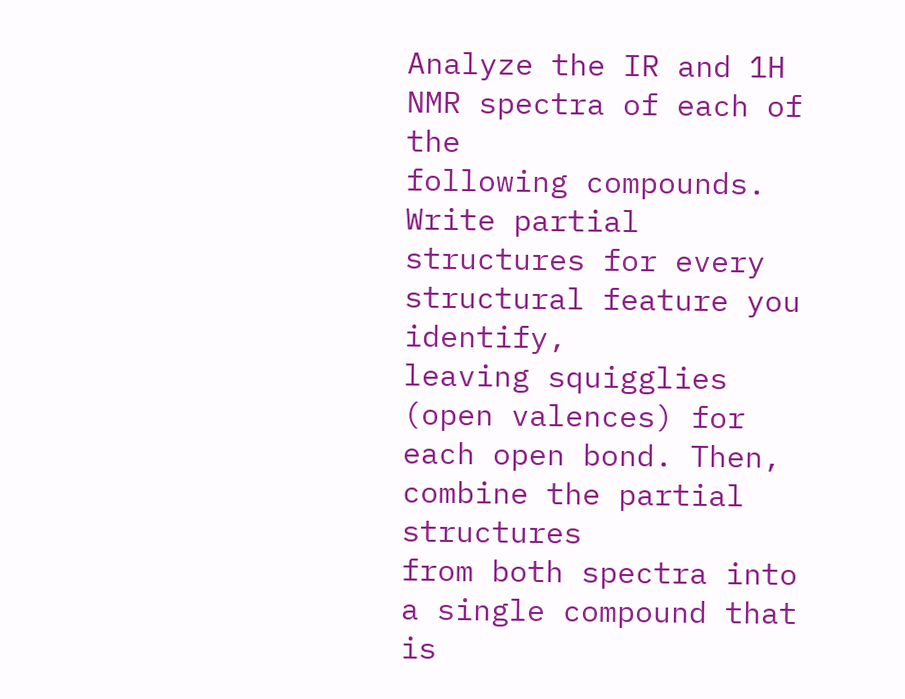Analyze the IR and 1H NMR spectra of each of the
following compounds. Write partial structures for every structural feature you identify,
leaving squigglies (open valences) for each open bond. Then, combine the partial structures
from both spectra into a single compound that is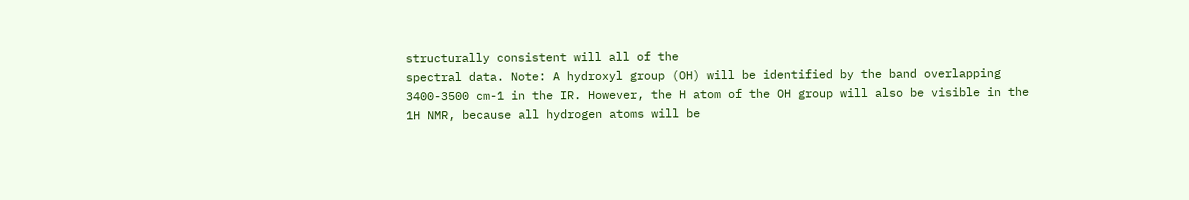structurally consistent will all of the
spectral data. Note: A hydroxyl group (OH) will be identified by the band overlapping
3400-3500 cm-1 in the IR. However, the H atom of the OH group will also be visible in the
1H NMR, because all hydrogen atoms will be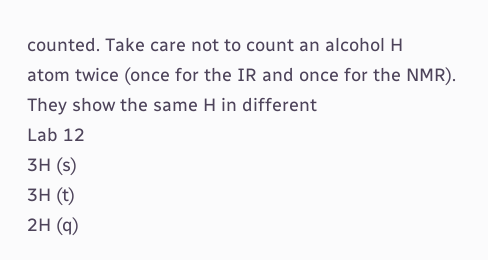counted. Take care not to count an alcohol H
atom twice (once for the IR and once for the NMR). They show the same H in different
Lab 12
3H (s)
3H (t)
2H (q)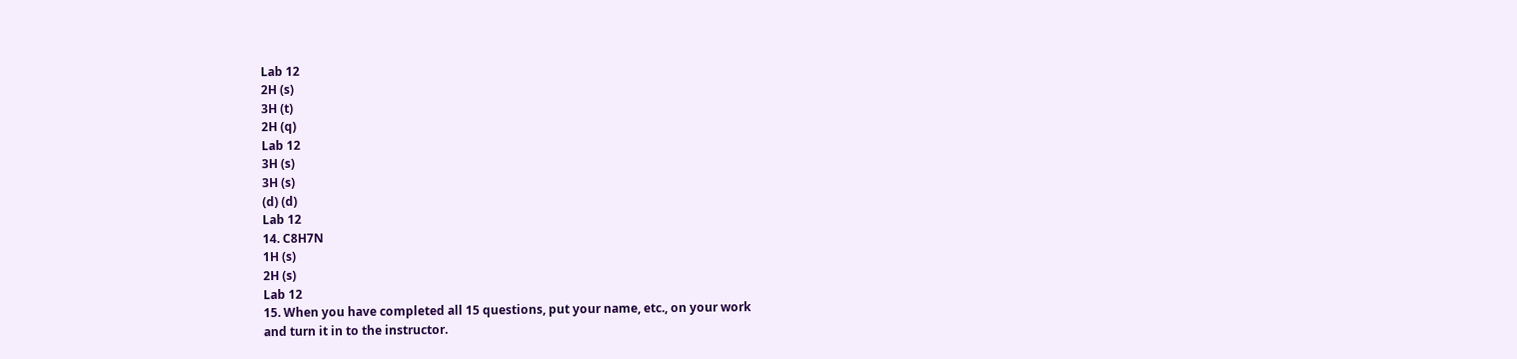Lab 12
2H (s)
3H (t)
2H (q)
Lab 12
3H (s)
3H (s)
(d) (d)
Lab 12
14. C8H7N
1H (s)
2H (s)
Lab 12
15. When you have completed all 15 questions, put your name, etc., on your work
and turn it in to the instructor.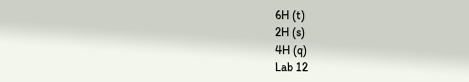6H (t)
2H (s)
4H (q)
Lab 12